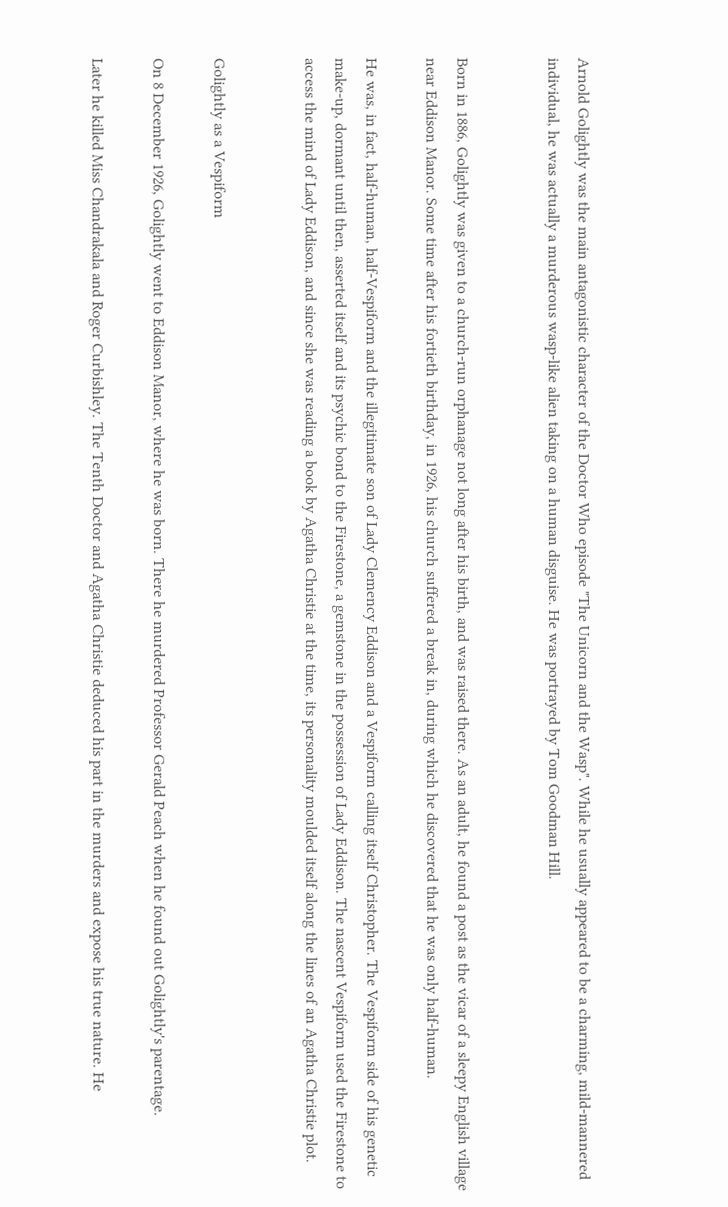Arnold Golightly was the main antagonistic character of the Doctor Who episode "The Unicorn and the Wasp". While he usually appeared to be a charming, mild-mannered individual, he was actually a murderous wasp-like alien taking on a human disguise. He was portrayed by Tom Goodman Hill.


Born in 1886, Golightly was given to a church-run orphanage not long after his birth, and was raised there. As an adult, he found a post as the vicar of a sleepy English village near Eddison Manor. Some time after his fortieth birthday, in 1926, his church suffered a break in, during which he discovered that he was only half-human.

He was, in fact, half-human, half-Vespiform and the illegitimate son of Lady Clemency Eddison and a Vespiform calling itself Christopher. The Vespiform side of his genetic make-up, dormant until then, asserted itself and its psychic bond to the Firestone, a gemstone in the possession of Lady Eddison. The nascent Vespiform used the Firestone to access the mind of Lady Eddison, and since she was reading a book by Agatha Christie at the time, its personality moulded itself along the lines of an Agatha Christie plot.


Golightly as a Vespiform

On 8 December 1926, Golightly went to Eddison Manor, where he was born. There he murdered Professor Gerald Peach when he found out Golightly's parentage.

Later he killed Miss Chandrakala and Roger Curbishley. The Tenth Doctor and Agatha Christie deduced his part in the murders and expose his true nature. He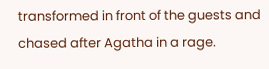transformed in front of the guests and chased after Agatha in a rage.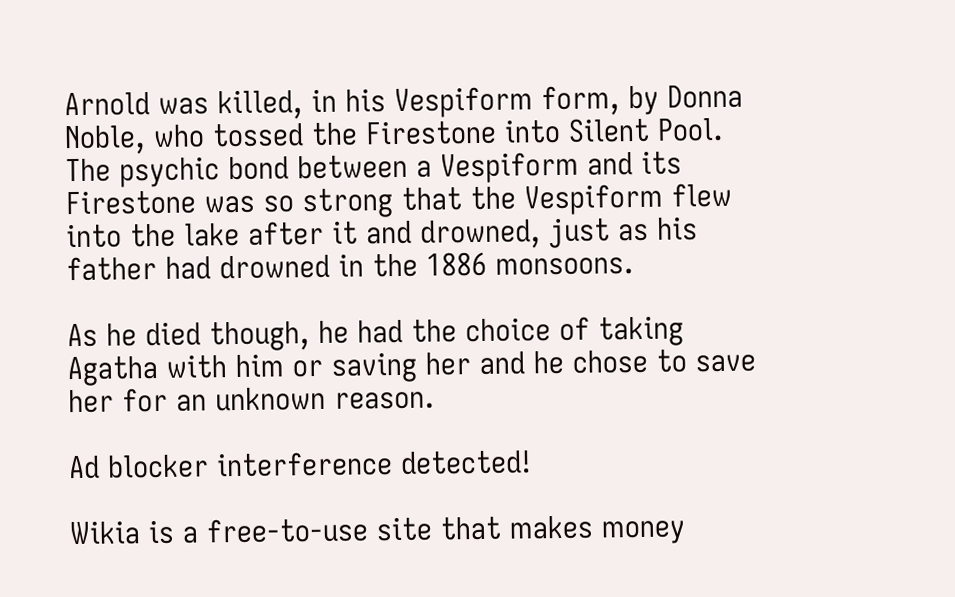Arnold was killed, in his Vespiform form, by Donna Noble, who tossed the Firestone into Silent Pool. The psychic bond between a Vespiform and its Firestone was so strong that the Vespiform flew into the lake after it and drowned, just as his father had drowned in the 1886 monsoons.

As he died though, he had the choice of taking Agatha with him or saving her and he chose to save her for an unknown reason.

Ad blocker interference detected!

Wikia is a free-to-use site that makes money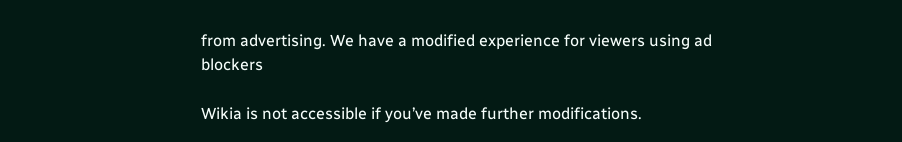from advertising. We have a modified experience for viewers using ad blockers

Wikia is not accessible if you’ve made further modifications.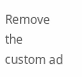Remove the custom ad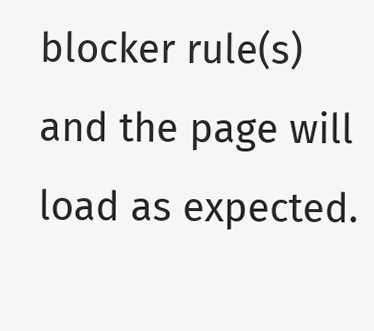blocker rule(s) and the page will load as expected.